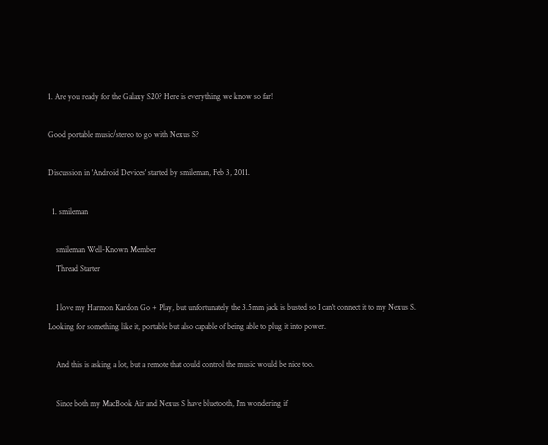1. Are you ready for the Galaxy S20? Here is everything we know so far!

Good portable music/stereo to go with Nexus S?

Discussion in 'Android Devices' started by smileman, Feb 3, 2011.

  1. smileman

    smileman Well-Known Member
    Thread Starter

    I love my Harmon Kardon Go + Play, but unfortunately the 3.5mm jack is busted so I can't connect it to my Nexus S. Looking for something like it, portable but also capable of being able to plug it into power.

    And this is asking a lot, but a remote that could control the music would be nice too.

    Since both my MacBook Air and Nexus S have bluetooth, I'm wondering if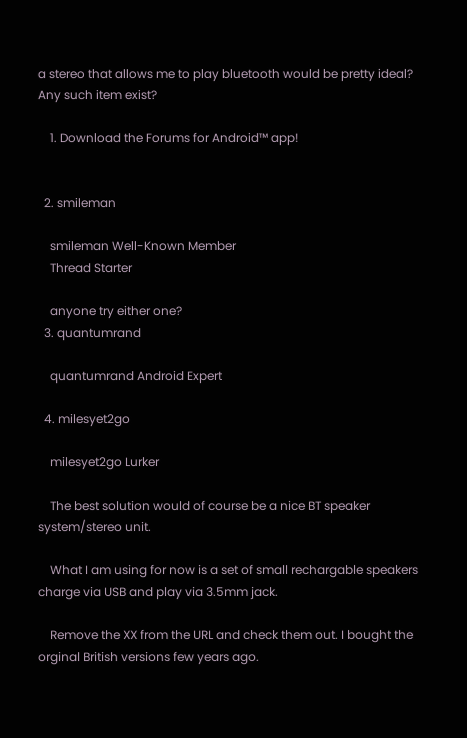a stereo that allows me to play bluetooth would be pretty ideal? Any such item exist?

    1. Download the Forums for Android™ app!


  2. smileman

    smileman Well-Known Member
    Thread Starter

    anyone try either one?
  3. quantumrand

    quantumrand Android Expert

  4. milesyet2go

    milesyet2go Lurker

    The best solution would of course be a nice BT speaker system/stereo unit.

    What I am using for now is a set of small rechargable speakers charge via USB and play via 3.5mm jack.

    Remove the XX from the URL and check them out. I bought the orginal British versions few years ago.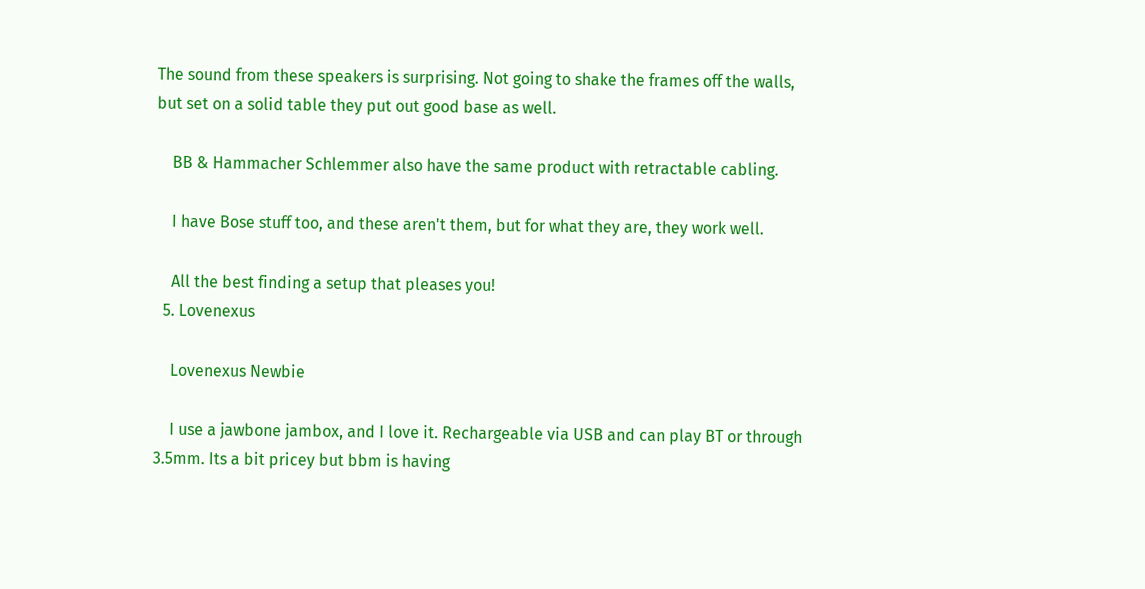The sound from these speakers is surprising. Not going to shake the frames off the walls, but set on a solid table they put out good base as well.

    BB & Hammacher Schlemmer also have the same product with retractable cabling.

    I have Bose stuff too, and these aren't them, but for what they are, they work well.

    All the best finding a setup that pleases you!
  5. Lovenexus

    Lovenexus Newbie

    I use a jawbone jambox, and I love it. Rechargeable via USB and can play BT or through 3.5mm. Its a bit pricey but bbm is having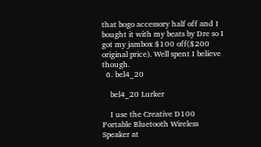that bogo accessory half off and I bought it with my beats by Dre so I got my jambox $100 off($200 original price). Well spent I believe though.
  6. bel4_20

    bel4_20 Lurker

    I use the Creative D100 Portable Bluetooth Wireless Speaker at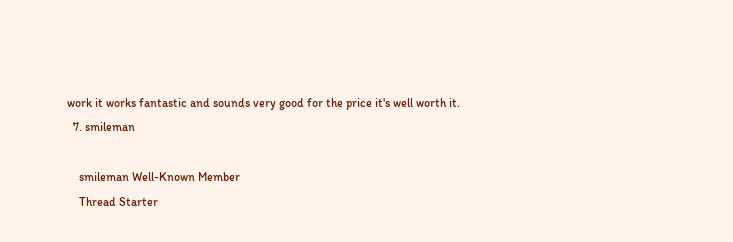work it works fantastic and sounds very good for the price it's well worth it.
  7. smileman

    smileman Well-Known Member
    Thread Starter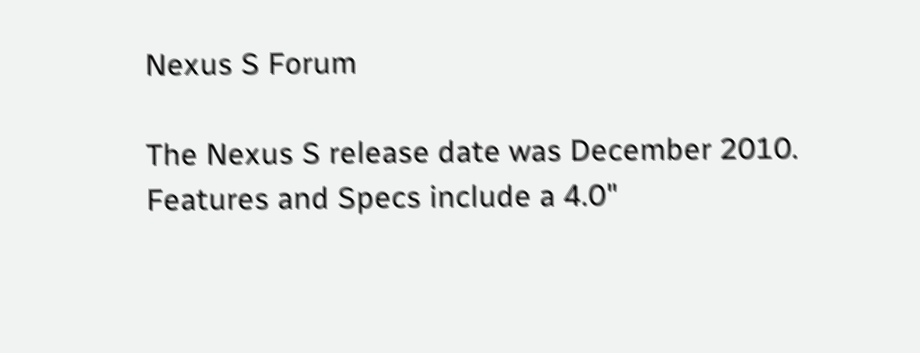Nexus S Forum

The Nexus S release date was December 2010. Features and Specs include a 4.0"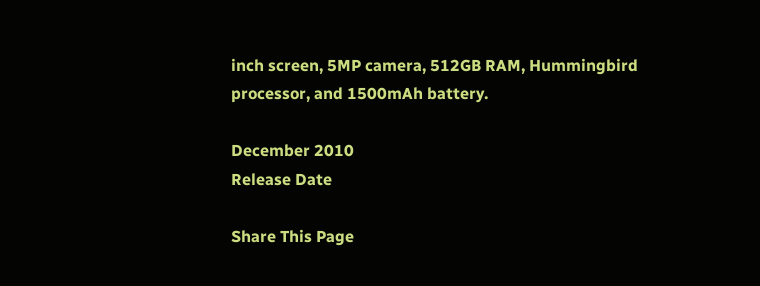inch screen, 5MP camera, 512GB RAM, Hummingbird processor, and 1500mAh battery.

December 2010
Release Date

Share This Page